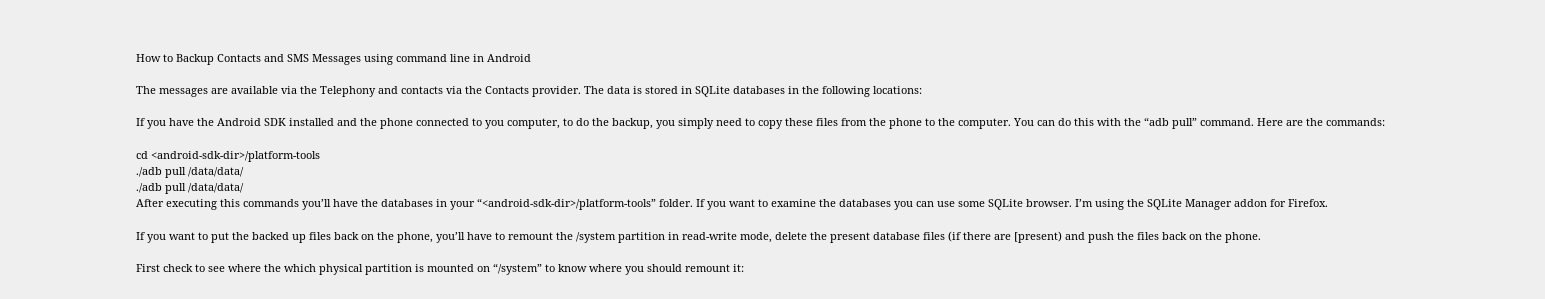How to Backup Contacts and SMS Messages using command line in Android

The messages are available via the Telephony and contacts via the Contacts provider. The data is stored in SQLite databases in the following locations:

If you have the Android SDK installed and the phone connected to you computer, to do the backup, you simply need to copy these files from the phone to the computer. You can do this with the “adb pull” command. Here are the commands:

cd <android-sdk-dir>/platform-tools
./adb pull /data/data/
./adb pull /data/data/
After executing this commands you’ll have the databases in your “<android-sdk-dir>/platform-tools” folder. If you want to examine the databases you can use some SQLite browser. I’m using the SQLite Manager addon for Firefox.

If you want to put the backed up files back on the phone, you’ll have to remount the /system partition in read-write mode, delete the present database files (if there are [present) and push the files back on the phone.

First check to see where the which physical partition is mounted on “/system” to know where you should remount it: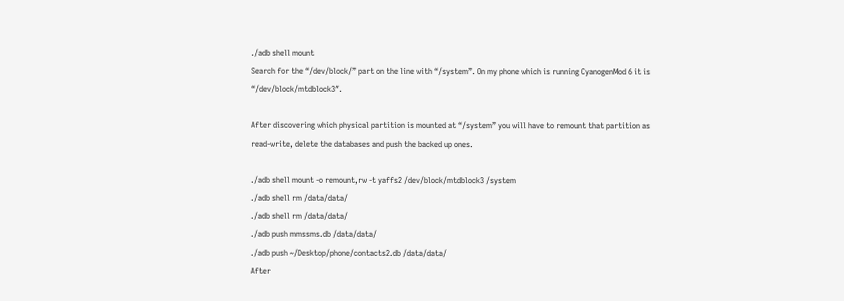./adb shell mount
Search for the “/dev/block/” part on the line with “/system”. On my phone which is running CyanogenMod 6 it is “/dev/block/mtdblock3″.

After discovering which physical partition is mounted at “/system” you will have to remount that partition as read-write, delete the databases and push the backed up ones.

./adb shell mount -o remount,rw -t yaffs2 /dev/block/mtdblock3 /system
./adb shell rm /data/data/
./adb shell rm /data/data/
./adb push mmssms.db /data/data/
./adb push ~/Desktop/phone/contacts2.db /data/data/
After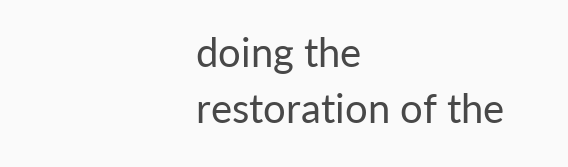doing the restoration of the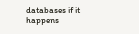databases if it happens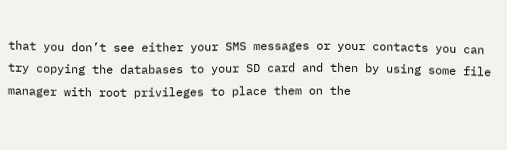that you don’t see either your SMS messages or your contacts you can try copying the databases to your SD card and then by using some file manager with root privileges to place them on the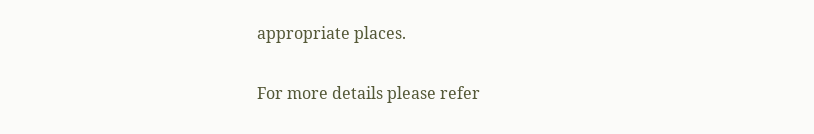appropriate places.

For more details please refer